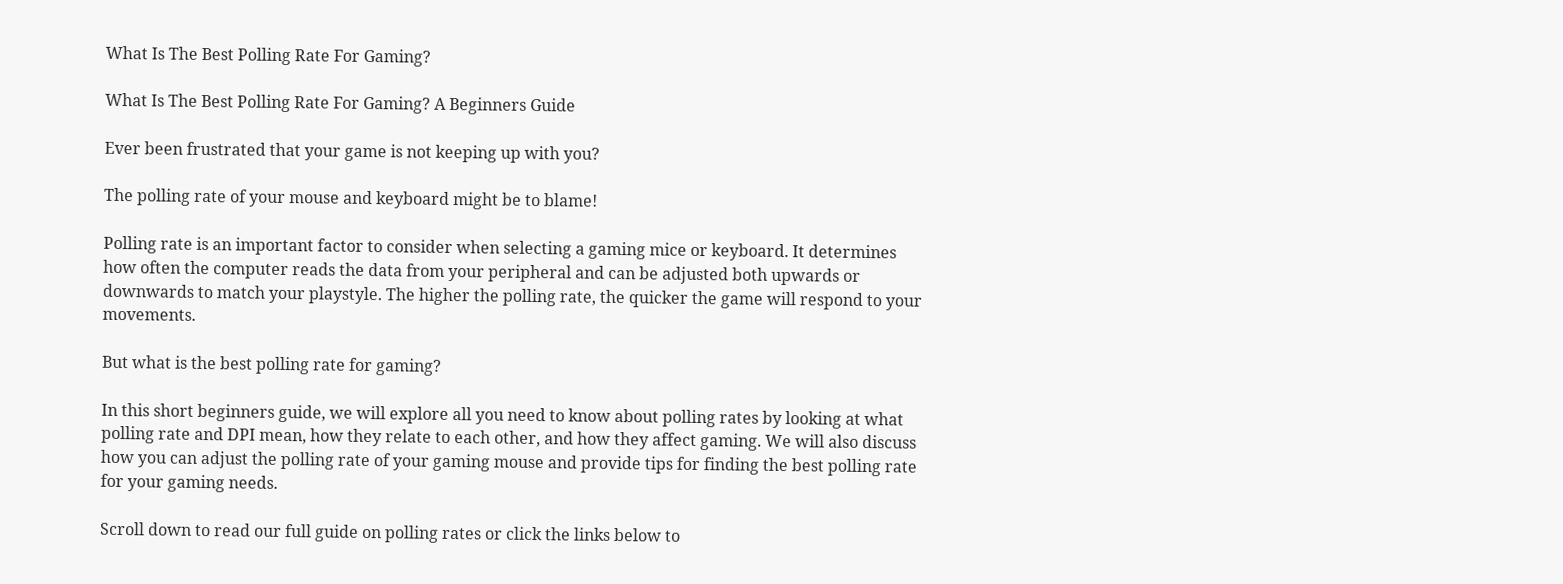What Is The Best Polling Rate For Gaming?

What Is The Best Polling Rate For Gaming? A Beginners Guide

Ever been frustrated that your game is not keeping up with you?

The polling rate of your mouse and keyboard might be to blame!

Polling rate is an important factor to consider when selecting a gaming mice or keyboard. It determines how often the computer reads the data from your peripheral and can be adjusted both upwards or downwards to match your playstyle. The higher the polling rate, the quicker the game will respond to your movements.

But what is the best polling rate for gaming?

In this short beginners guide, we will explore all you need to know about polling rates by looking at what polling rate and DPI mean, how they relate to each other, and how they affect gaming. We will also discuss how you can adjust the polling rate of your gaming mouse and provide tips for finding the best polling rate for your gaming needs.

Scroll down to read our full guide on polling rates or click the links below to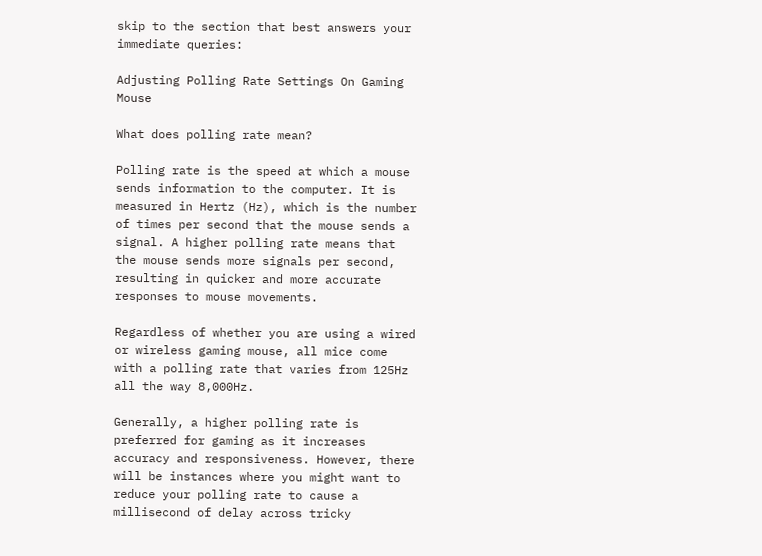skip to the section that best answers your immediate queries:

Adjusting Polling Rate Settings On Gaming Mouse

What does polling rate mean?

Polling rate is the speed at which a mouse sends information to the computer. It is measured in Hertz (Hz), which is the number of times per second that the mouse sends a signal. A higher polling rate means that the mouse sends more signals per second, resulting in quicker and more accurate responses to mouse movements.

Regardless of whether you are using a wired or wireless gaming mouse, all mice come with a polling rate that varies from 125Hz all the way 8,000Hz.

Generally, a higher polling rate is preferred for gaming as it increases accuracy and responsiveness. However, there will be instances where you might want to reduce your polling rate to cause a millisecond of delay across tricky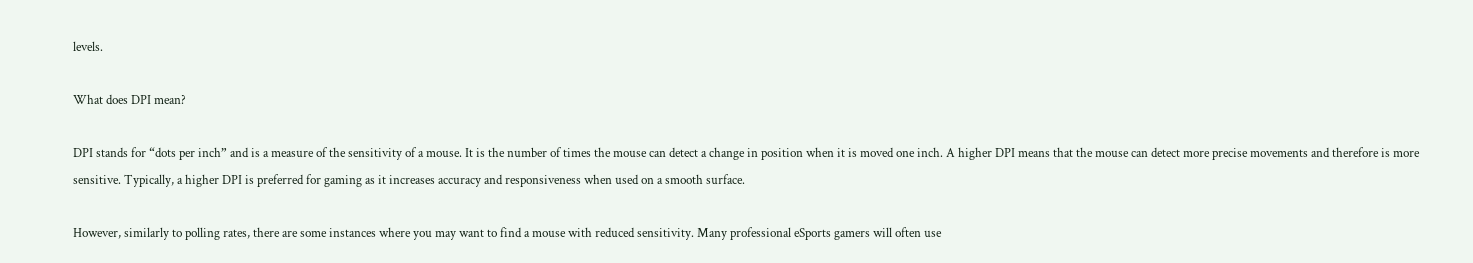levels.

What does DPI mean?

DPI stands for “dots per inch” and is a measure of the sensitivity of a mouse. It is the number of times the mouse can detect a change in position when it is moved one inch. A higher DPI means that the mouse can detect more precise movements and therefore is more sensitive. Typically, a higher DPI is preferred for gaming as it increases accuracy and responsiveness when used on a smooth surface.

However, similarly to polling rates, there are some instances where you may want to find a mouse with reduced sensitivity. Many professional eSports gamers will often use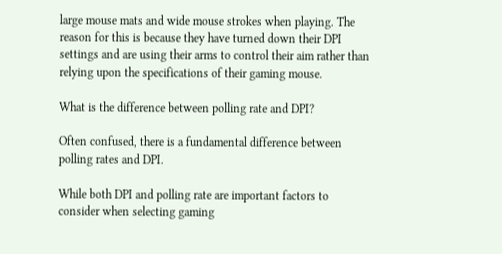large mouse mats and wide mouse strokes when playing. The reason for this is because they have turned down their DPI settings and are using their arms to control their aim rather than relying upon the specifications of their gaming mouse.

What is the difference between polling rate and DPI?

Often confused, there is a fundamental difference between polling rates and DPI.

While both DPI and polling rate are important factors to consider when selecting gaming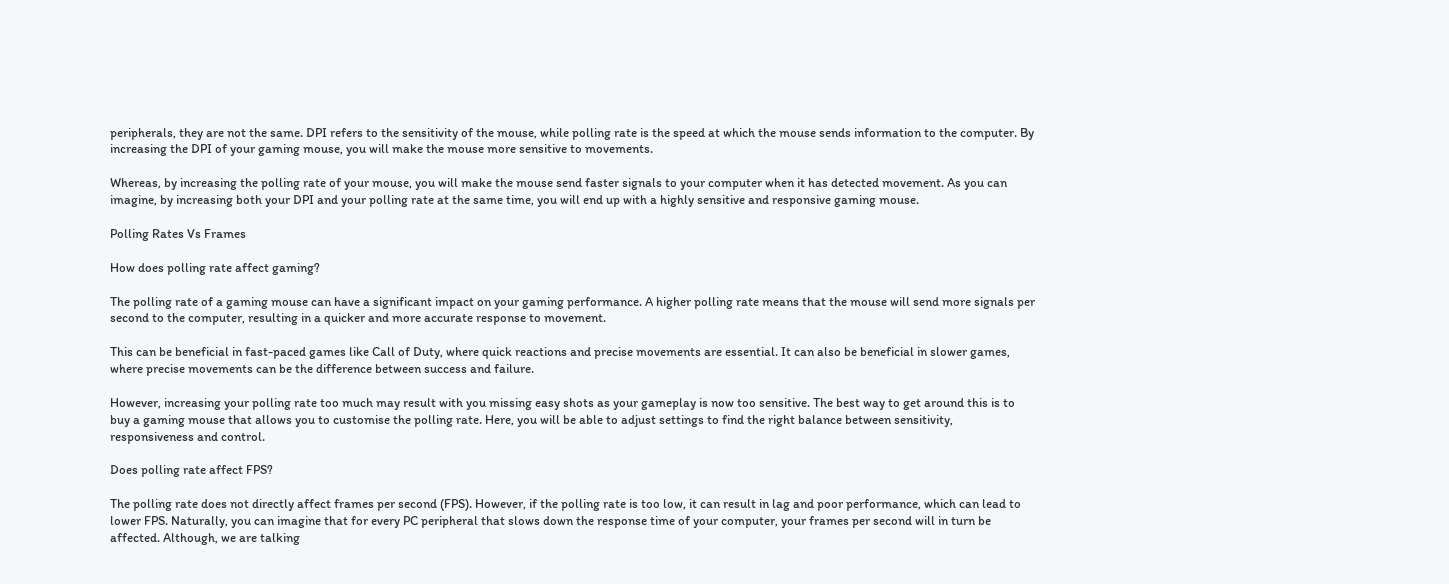peripherals, they are not the same. DPI refers to the sensitivity of the mouse, while polling rate is the speed at which the mouse sends information to the computer. By increasing the DPI of your gaming mouse, you will make the mouse more sensitive to movements.

Whereas, by increasing the polling rate of your mouse, you will make the mouse send faster signals to your computer when it has detected movement. As you can imagine, by increasing both your DPI and your polling rate at the same time, you will end up with a highly sensitive and responsive gaming mouse.

Polling Rates Vs Frames

How does polling rate affect gaming?

The polling rate of a gaming mouse can have a significant impact on your gaming performance. A higher polling rate means that the mouse will send more signals per second to the computer, resulting in a quicker and more accurate response to movement.

This can be beneficial in fast-paced games like Call of Duty, where quick reactions and precise movements are essential. It can also be beneficial in slower games, where precise movements can be the difference between success and failure.

However, increasing your polling rate too much may result with you missing easy shots as your gameplay is now too sensitive. The best way to get around this is to buy a gaming mouse that allows you to customise the polling rate. Here, you will be able to adjust settings to find the right balance between sensitivity, responsiveness and control.

Does polling rate affect FPS?

The polling rate does not directly affect frames per second (FPS). However, if the polling rate is too low, it can result in lag and poor performance, which can lead to lower FPS. Naturally, you can imagine that for every PC peripheral that slows down the response time of your computer, your frames per second will in turn be affected. Although, we are talking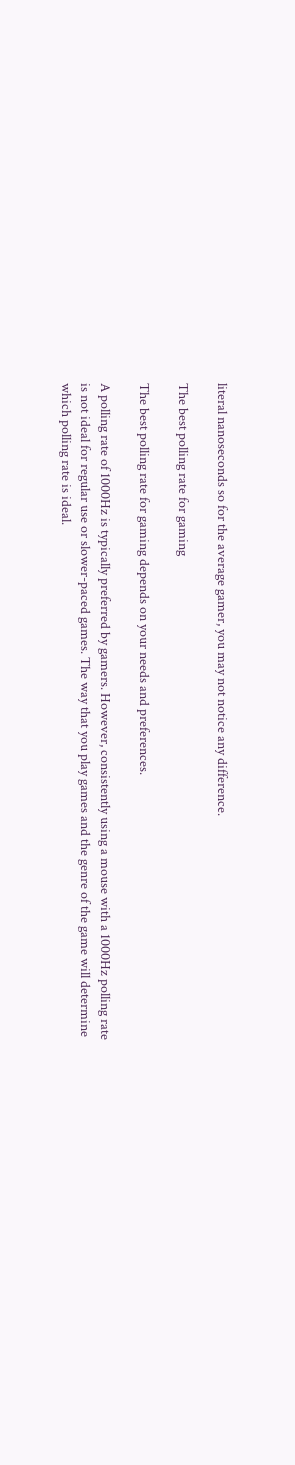literal nanoseconds so for the average gamer, you may not notice any difference.

The best polling rate for gaming

The best polling rate for gaming depends on your needs and preferences.

A polling rate of 1000Hz is typically preferred by gamers. However, consistently using a mouse with a 1000Hz polling rate is not ideal for regular use or slower-paced games. The way that you play games and the genre of the game will determine which polling rate is ideal.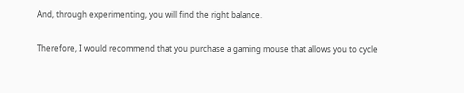And, through experimenting, you will find the right balance.

Therefore, I would recommend that you purchase a gaming mouse that allows you to cycle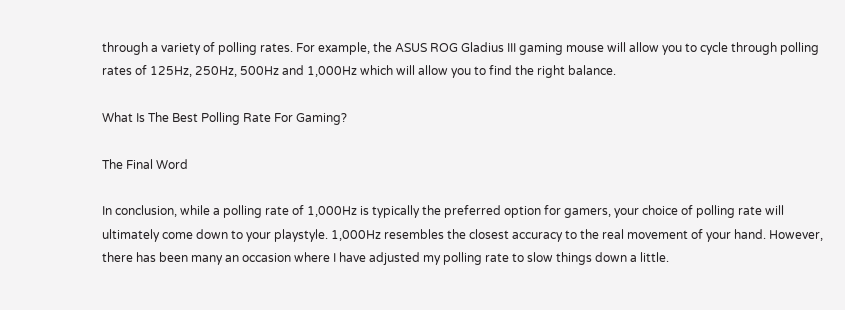through a variety of polling rates. For example, the ASUS ROG Gladius III gaming mouse will allow you to cycle through polling rates of 125Hz, 250Hz, 500Hz and 1,000Hz which will allow you to find the right balance.

What Is The Best Polling Rate For Gaming?

The Final Word

In conclusion, while a polling rate of 1,000Hz is typically the preferred option for gamers, your choice of polling rate will ultimately come down to your playstyle. 1,000Hz resembles the closest accuracy to the real movement of your hand. However, there has been many an occasion where I have adjusted my polling rate to slow things down a little.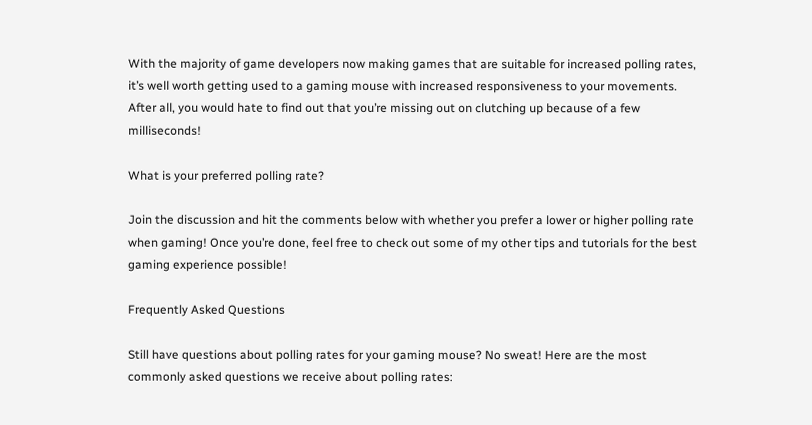With the majority of game developers now making games that are suitable for increased polling rates, it’s well worth getting used to a gaming mouse with increased responsiveness to your movements. After all, you would hate to find out that you’re missing out on clutching up because of a few milliseconds!

What is your preferred polling rate?

Join the discussion and hit the comments below with whether you prefer a lower or higher polling rate when gaming! Once you’re done, feel free to check out some of my other tips and tutorials for the best gaming experience possible!

Frequently Asked Questions

Still have questions about polling rates for your gaming mouse? No sweat! Here are the most commonly asked questions we receive about polling rates: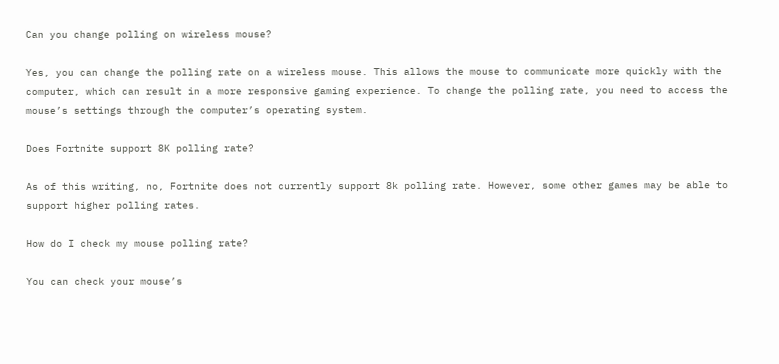Can you change polling on wireless mouse?

Yes, you can change the polling rate on a wireless mouse. This allows the mouse to communicate more quickly with the computer, which can result in a more responsive gaming experience. To change the polling rate, you need to access the mouse’s settings through the computer’s operating system.

Does Fortnite support 8K polling rate?

As of this writing, no, Fortnite does not currently support 8k polling rate. However, some other games may be able to support higher polling rates.

How do I check my mouse polling rate?

You can check your mouse’s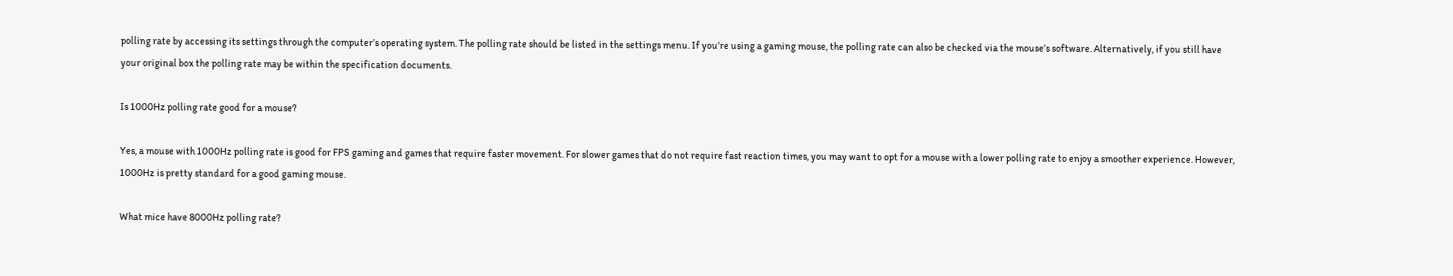polling rate by accessing its settings through the computer’s operating system. The polling rate should be listed in the settings menu. If you’re using a gaming mouse, the polling rate can also be checked via the mouse’s software. Alternatively, if you still have your original box the polling rate may be within the specification documents.

Is 1000Hz polling rate good for a mouse?

Yes, a mouse with 1000Hz polling rate is good for FPS gaming and games that require faster movement. For slower games that do not require fast reaction times, you may want to opt for a mouse with a lower polling rate to enjoy a smoother experience. However, 1000Hz is pretty standard for a good gaming mouse.

What mice have 8000Hz polling rate?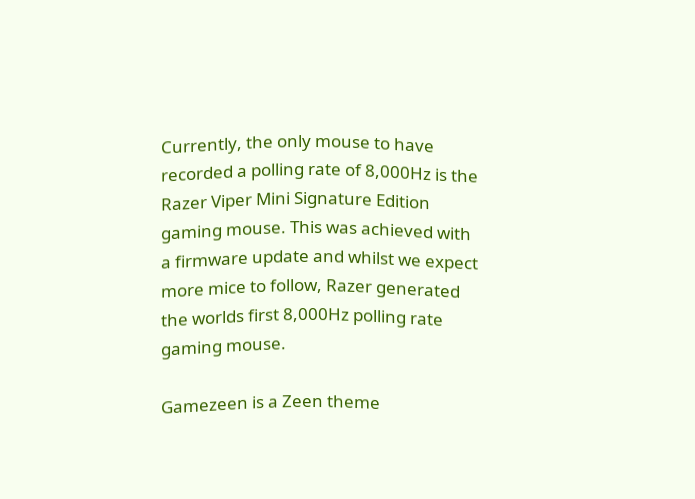Currently, the only mouse to have recorded a polling rate of 8,000Hz is the Razer Viper Mini Signature Edition gaming mouse. This was achieved with a firmware update and whilst we expect more mice to follow, Razer generated the worlds first 8,000Hz polling rate gaming mouse.

Gamezeen is a Zeen theme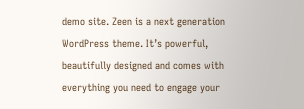demo site. Zeen is a next generation WordPress theme. It’s powerful, beautifully designed and comes with everything you need to engage your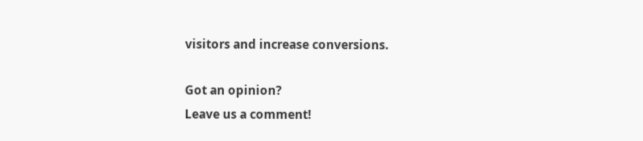visitors and increase conversions.

Got an opinion?
Leave us a comment!